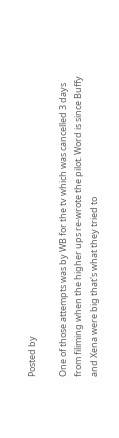Posted by

One of those attempts was by WB for the tv which was cancelled 3 days from filiming when the higher ups re-wrote the pilot. Word is since Buffy and Xena were big that's what they tried to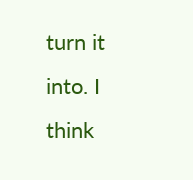turn it into. I think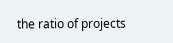the ratio of projects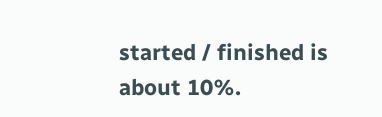started / finished is about 10%.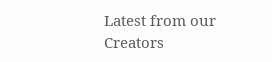Latest from our Creators